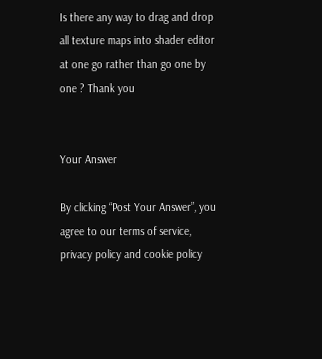Is there any way to drag and drop all texture maps into shader editor at one go rather than go one by one ? Thank you


Your Answer

By clicking “Post Your Answer”, you agree to our terms of service, privacy policy and cookie policy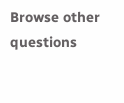Browse other questions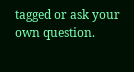tagged or ask your own question.